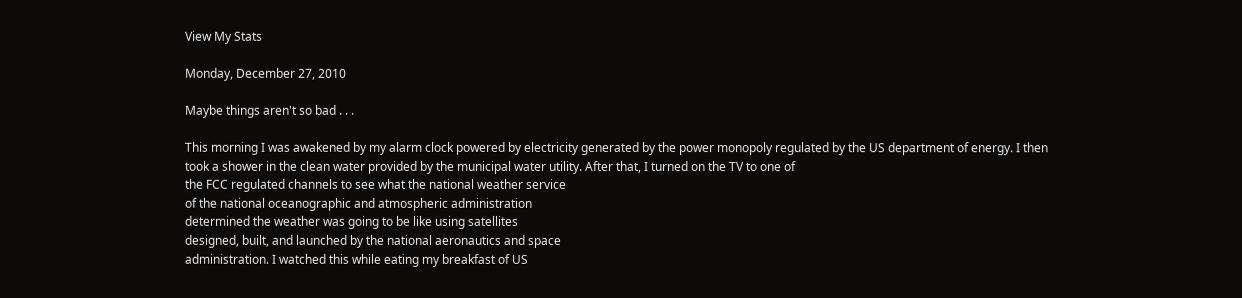View My Stats

Monday, December 27, 2010

Maybe things aren't so bad . . .

This morning I was awakened by my alarm clock powered by electricity generated by the power monopoly regulated by the US department of energy. I then took a shower in the clean water provided by the municipal water utility. After that, I turned on the TV to one of
the FCC regulated channels to see what the national weather service
of the national oceanographic and atmospheric administration
determined the weather was going to be like using satellites
designed, built, and launched by the national aeronautics and space
administration. I watched this while eating my breakfast of US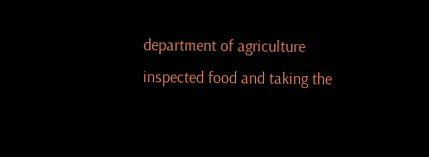department of agriculture inspected food and taking the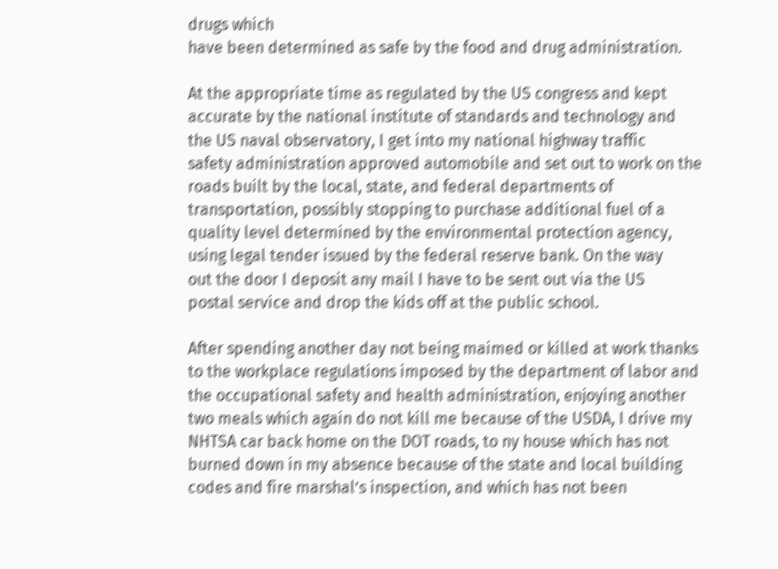drugs which
have been determined as safe by the food and drug administration.

At the appropriate time as regulated by the US congress and kept
accurate by the national institute of standards and technology and
the US naval observatory, I get into my national highway traffic
safety administration approved automobile and set out to work on the
roads built by the local, state, and federal departments of
transportation, possibly stopping to purchase additional fuel of a
quality level determined by the environmental protection agency,
using legal tender issued by the federal reserve bank. On the way
out the door I deposit any mail I have to be sent out via the US
postal service and drop the kids off at the public school.

After spending another day not being maimed or killed at work thanks
to the workplace regulations imposed by the department of labor and
the occupational safety and health administration, enjoying another
two meals which again do not kill me because of the USDA, I drive my
NHTSA car back home on the DOT roads, to ny house which has not
burned down in my absence because of the state and local building
codes and fire marshal’s inspection, and which has not been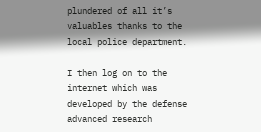plundered of all it’s valuables thanks to the local police department.

I then log on to the internet which was developed by the defense
advanced research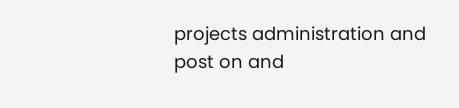projects administration and post on and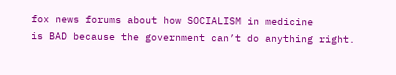fox news forums about how SOCIALISM in medicine
is BAD because the government can’t do anything right.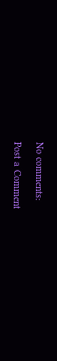No comments:

Post a Comment